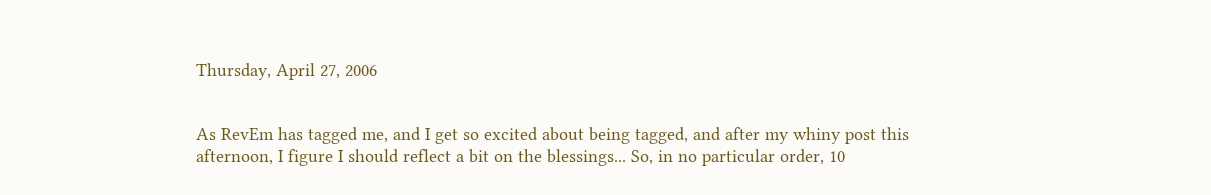Thursday, April 27, 2006


As RevEm has tagged me, and I get so excited about being tagged, and after my whiny post this afternoon, I figure I should reflect a bit on the blessings... So, in no particular order, 10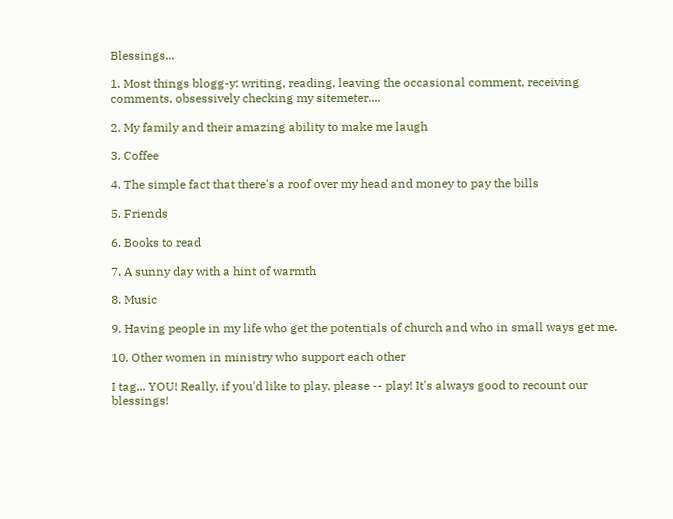Blessings...

1. Most things blogg-y: writing, reading, leaving the occasional comment, receiving comments, obsessively checking my sitemeter....

2. My family and their amazing ability to make me laugh

3. Coffee

4. The simple fact that there's a roof over my head and money to pay the bills

5. Friends

6. Books to read

7. A sunny day with a hint of warmth

8. Music

9. Having people in my life who get the potentials of church and who in small ways get me.

10. Other women in ministry who support each other

I tag... YOU! Really, if you'd like to play, please -- play! It's always good to recount our blessings!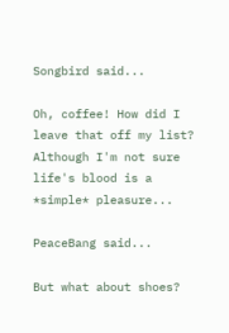Songbird said...

Oh, coffee! How did I leave that off my list? Although I'm not sure life's blood is a *simple* pleasure...

PeaceBang said...

But what about shoes?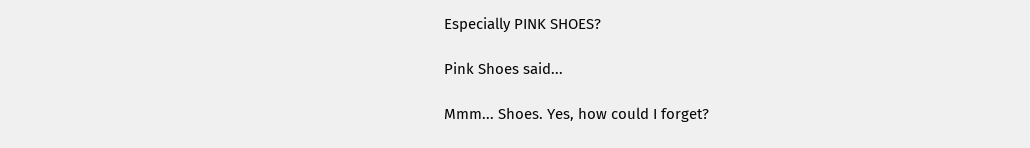Especially PINK SHOES?

Pink Shoes said...

Mmm... Shoes. Yes, how could I forget?